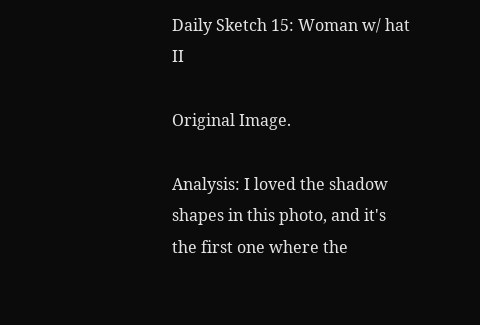Daily Sketch 15: Woman w/ hat II

Original Image.

Analysis: I loved the shadow shapes in this photo, and it's the first one where the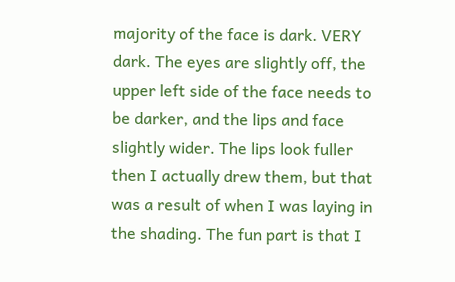majority of the face is dark. VERY dark. The eyes are slightly off, the upper left side of the face needs to be darker, and the lips and face slightly wider. The lips look fuller then I actually drew them, but that was a result of when I was laying in the shading. The fun part is that I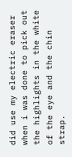did use my electric eraser when i was done to pick out the highlights in the white of the eye and the chin strap.